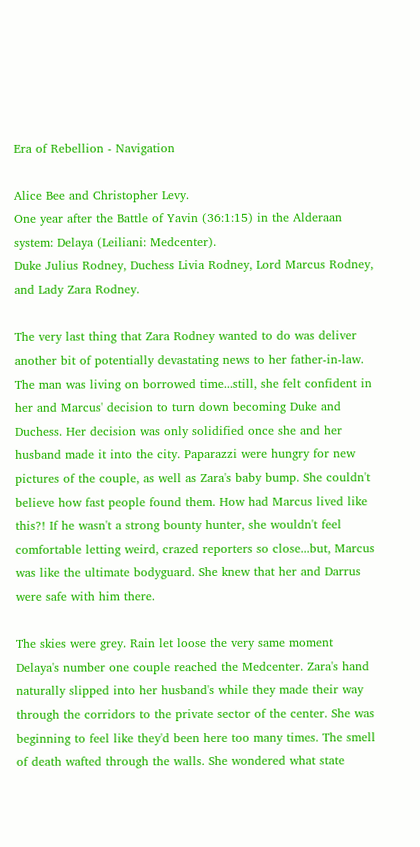Era of Rebellion - Navigation

Alice Bee and Christopher Levy.
One year after the Battle of Yavin (36:1:15) in the Alderaan system: Delaya (Leiliani: Medcenter).
Duke Julius Rodney, Duchess Livia Rodney, Lord Marcus Rodney, and Lady Zara Rodney.

The very last thing that Zara Rodney wanted to do was deliver another bit of potentially devastating news to her father-in-law. The man was living on borrowed time...still, she felt confident in her and Marcus' decision to turn down becoming Duke and Duchess. Her decision was only solidified once she and her husband made it into the city. Paparazzi were hungry for new pictures of the couple, as well as Zara's baby bump. She couldn't believe how fast people found them. How had Marcus lived like this?! If he wasn't a strong bounty hunter, she wouldn't feel comfortable letting weird, crazed reporters so close...but, Marcus was like the ultimate bodyguard. She knew that her and Darrus were safe with him there.

The skies were grey. Rain let loose the very same moment Delaya's number one couple reached the Medcenter. Zara's hand naturally slipped into her husband's while they made their way through the corridors to the private sector of the center. She was beginning to feel like they'd been here too many times. The smell of death wafted through the walls. She wondered what state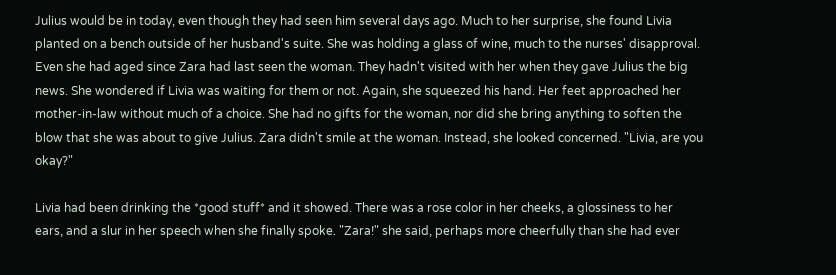Julius would be in today, even though they had seen him several days ago. Much to her surprise, she found Livia planted on a bench outside of her husband's suite. She was holding a glass of wine, much to the nurses' disapproval. Even she had aged since Zara had last seen the woman. They hadn't visited with her when they gave Julius the big news. She wondered if Livia was waiting for them or not. Again, she squeezed his hand. Her feet approached her mother-in-law without much of a choice. She had no gifts for the woman, nor did she bring anything to soften the blow that she was about to give Julius. Zara didn't smile at the woman. Instead, she looked concerned. "Livia, are you okay?"

Livia had been drinking the *good stuff* and it showed. There was a rose color in her cheeks, a glossiness to her ears, and a slur in her speech when she finally spoke. "Zara!" she said, perhaps more cheerfully than she had ever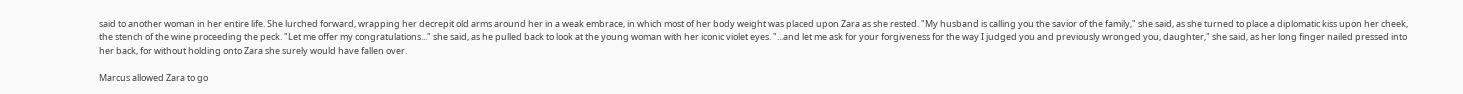said to another woman in her entire life. She lurched forward, wrapping her decrepit old arms around her in a weak embrace, in which most of her body weight was placed upon Zara as she rested. "My husband is calling you the savior of the family," she said, as she turned to place a diplomatic kiss upon her cheek, the stench of the wine proceeding the peck. "Let me offer my congratulations..." she said, as he pulled back to look at the young woman with her iconic violet eyes. "...and let me ask for your forgiveness for the way I judged you and previously wronged you, daughter," she said, as her long finger nailed pressed into her back, for without holding onto Zara she surely would have fallen over.

Marcus allowed Zara to go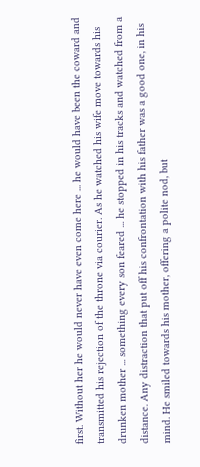first. Without her he would never have even come here ... he would have been the coward and transmitted his rejection of the throne via courier. As he watched his wife move towards his drunken mother ... something every son feared ... he stopped in his tracks and watched from a distance. Any distraction that put off his confrontation with his father was a good one, in his mind. He smiled towards his mother, offering a polite nod, but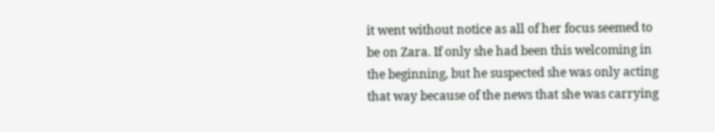it went without notice as all of her focus seemed to be on Zara. If only she had been this welcoming in the beginning, but he suspected she was only acting that way because of the news that she was carrying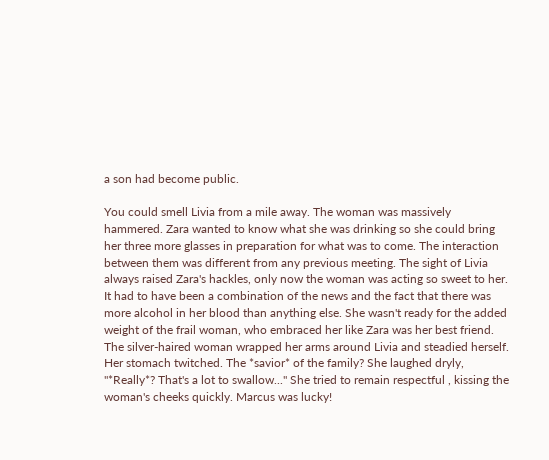a son had become public.

You could smell Livia from a mile away. The woman was massively hammered. Zara wanted to know what she was drinking so she could bring her three more glasses in preparation for what was to come. The interaction between them was different from any previous meeting. The sight of Livia always raised Zara's hackles, only now the woman was acting so sweet to her. It had to have been a combination of the news and the fact that there was more alcohol in her blood than anything else. She wasn't ready for the added weight of the frail woman, who embraced her like Zara was her best friend. The silver-haired woman wrapped her arms around Livia and steadied herself. Her stomach twitched. The *savior* of the family? She laughed dryly, "*Really*? That's a lot to swallow..." She tried to remain respectful , kissing the woman's cheeks quickly. Marcus was lucky!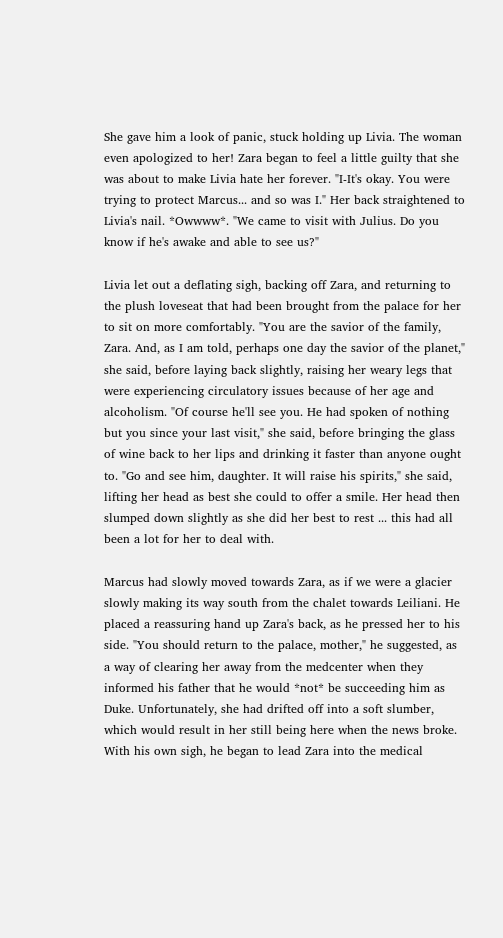She gave him a look of panic, stuck holding up Livia. The woman even apologized to her! Zara began to feel a little guilty that she was about to make Livia hate her forever. "I-It's okay. You were trying to protect Marcus... and so was I." Her back straightened to Livia's nail. *Owwww*. "We came to visit with Julius. Do you know if he's awake and able to see us?"

Livia let out a deflating sigh, backing off Zara, and returning to the plush loveseat that had been brought from the palace for her to sit on more comfortably. "You are the savior of the family, Zara. And, as I am told, perhaps one day the savior of the planet," she said, before laying back slightly, raising her weary legs that were experiencing circulatory issues because of her age and alcoholism. "Of course he'll see you. He had spoken of nothing but you since your last visit," she said, before bringing the glass of wine back to her lips and drinking it faster than anyone ought to. "Go and see him, daughter. It will raise his spirits," she said, lifting her head as best she could to offer a smile. Her head then slumped down slightly as she did her best to rest ... this had all been a lot for her to deal with.

Marcus had slowly moved towards Zara, as if we were a glacier slowly making its way south from the chalet towards Leiliani. He placed a reassuring hand up Zara's back, as he pressed her to his side. "You should return to the palace, mother," he suggested, as a way of clearing her away from the medcenter when they informed his father that he would *not* be succeeding him as Duke. Unfortunately, she had drifted off into a soft slumber, which would result in her still being here when the news broke. With his own sigh, he began to lead Zara into the medical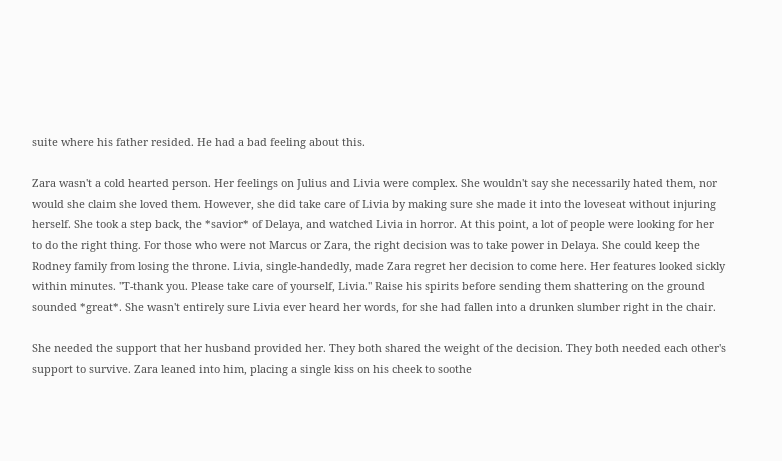suite where his father resided. He had a bad feeling about this.

Zara wasn't a cold hearted person. Her feelings on Julius and Livia were complex. She wouldn't say she necessarily hated them, nor would she claim she loved them. However, she did take care of Livia by making sure she made it into the loveseat without injuring herself. She took a step back, the *savior* of Delaya, and watched Livia in horror. At this point, a lot of people were looking for her to do the right thing. For those who were not Marcus or Zara, the right decision was to take power in Delaya. She could keep the Rodney family from losing the throne. Livia, single-handedly, made Zara regret her decision to come here. Her features looked sickly within minutes. "T-thank you. Please take care of yourself, Livia." Raise his spirits before sending them shattering on the ground sounded *great*. She wasn't entirely sure Livia ever heard her words, for she had fallen into a drunken slumber right in the chair.

She needed the support that her husband provided her. They both shared the weight of the decision. They both needed each other's support to survive. Zara leaned into him, placing a single kiss on his cheek to soothe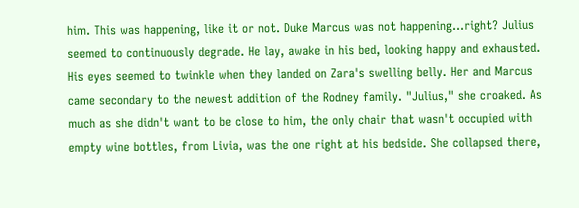him. This was happening, like it or not. Duke Marcus was not happening...right? Julius seemed to continuously degrade. He lay, awake in his bed, looking happy and exhausted. His eyes seemed to twinkle when they landed on Zara's swelling belly. Her and Marcus came secondary to the newest addition of the Rodney family. "Julius," she croaked. As much as she didn't want to be close to him, the only chair that wasn't occupied with empty wine bottles, from Livia, was the one right at his bedside. She collapsed there,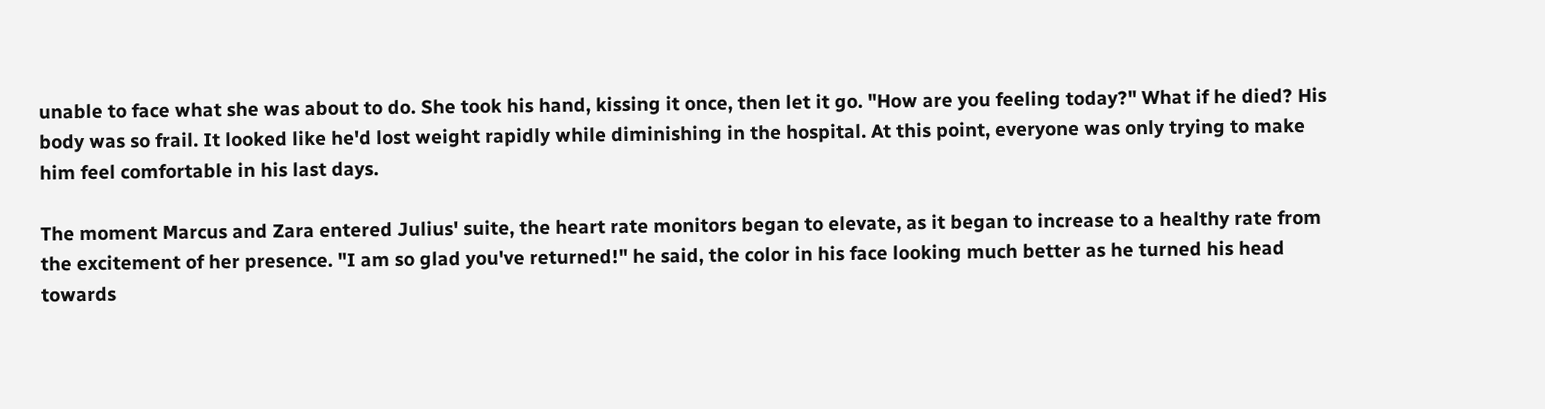unable to face what she was about to do. She took his hand, kissing it once, then let it go. "How are you feeling today?" What if he died? His body was so frail. It looked like he'd lost weight rapidly while diminishing in the hospital. At this point, everyone was only trying to make him feel comfortable in his last days.

The moment Marcus and Zara entered Julius' suite, the heart rate monitors began to elevate, as it began to increase to a healthy rate from the excitement of her presence. "I am so glad you've returned!" he said, the color in his face looking much better as he turned his head towards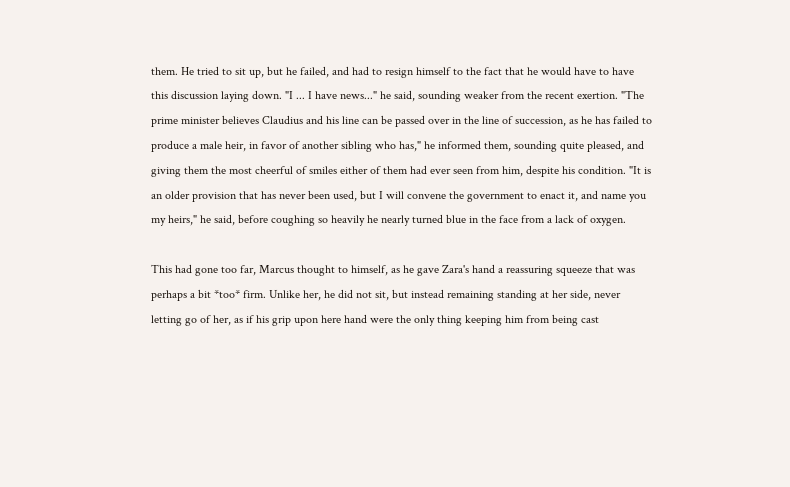them. He tried to sit up, but he failed, and had to resign himself to the fact that he would have to have this discussion laying down. "I ... I have news..." he said, sounding weaker from the recent exertion. "The prime minister believes Claudius and his line can be passed over in the line of succession, as he has failed to produce a male heir, in favor of another sibling who has," he informed them, sounding quite pleased, and giving them the most cheerful of smiles either of them had ever seen from him, despite his condition. "It is an older provision that has never been used, but I will convene the government to enact it, and name you my heirs," he said, before coughing so heavily he nearly turned blue in the face from a lack of oxygen.

This had gone too far, Marcus thought to himself, as he gave Zara's hand a reassuring squeeze that was perhaps a bit *too* firm. Unlike her, he did not sit, but instead remaining standing at her side, never letting go of her, as if his grip upon here hand were the only thing keeping him from being cast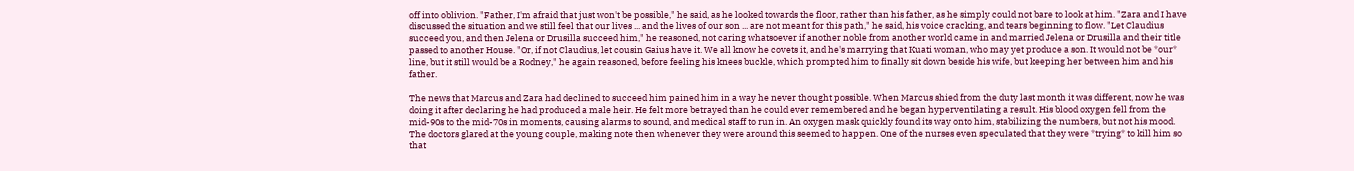off into oblivion. "Father, I'm afraid that just won't be possible," he said, as he looked towards the floor, rather than his father, as he simply could not bare to look at him. "Zara and I have discussed the situation and we still feel that our lives ... and the lives of our son ... are not meant for this path," he said, his voice cracking, and tears beginning to flow. "Let Claudius succeed you, and then Jelena or Drusilla succeed him," he reasoned, not caring whatsoever if another noble from another world came in and married Jelena or Drusilla and their title passed to another House. "Or, if not Claudius, let cousin Gaius have it. We all know he covets it, and he's marrying that Kuati woman, who may yet produce a son. It would not be *our* line, but it still would be a Rodney," he again reasoned, before feeling his knees buckle, which prompted him to finally sit down beside his wife, but keeping her between him and his father.

The news that Marcus and Zara had declined to succeed him pained him in a way he never thought possible. When Marcus shied from the duty last month it was different, now he was doing it after declaring he had produced a male heir. He felt more betrayed than he could ever remembered and he began hyperventilating a result. His blood oxygen fell from the mid-90s to the mid-70s in moments, causing alarms to sound, and medical staff to run in. An oxygen mask quickly found its way onto him, stabilizing the numbers, but not his mood. The doctors glared at the young couple, making note then whenever they were around this seemed to happen. One of the nurses even speculated that they were *trying* to kill him so that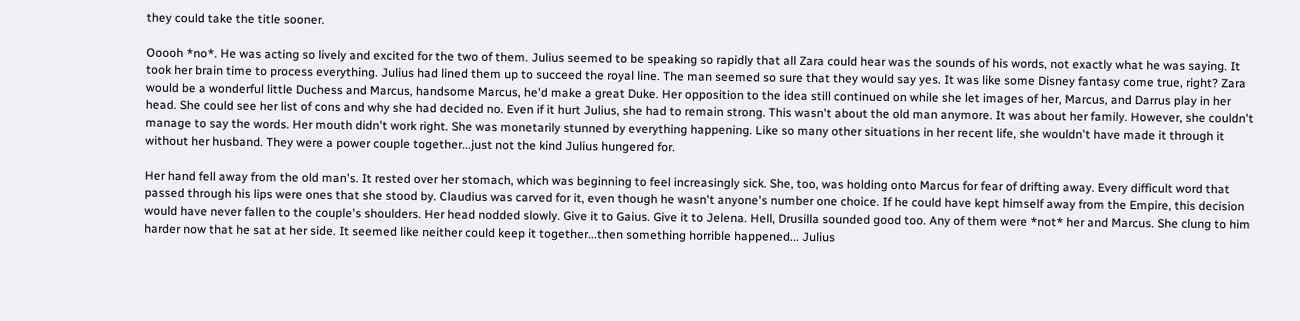they could take the title sooner.

Ooooh *no*. He was acting so lively and excited for the two of them. Julius seemed to be speaking so rapidly that all Zara could hear was the sounds of his words, not exactly what he was saying. It took her brain time to process everything. Julius had lined them up to succeed the royal line. The man seemed so sure that they would say yes. It was like some Disney fantasy come true, right? Zara would be a wonderful little Duchess and Marcus, handsome Marcus, he'd make a great Duke. Her opposition to the idea still continued on while she let images of her, Marcus, and Darrus play in her head. She could see her list of cons and why she had decided no. Even if it hurt Julius, she had to remain strong. This wasn't about the old man anymore. It was about her family. However, she couldn't manage to say the words. Her mouth didn't work right. She was monetarily stunned by everything happening. Like so many other situations in her recent life, she wouldn't have made it through it without her husband. They were a power couple together...just not the kind Julius hungered for.

Her hand fell away from the old man's. It rested over her stomach, which was beginning to feel increasingly sick. She, too, was holding onto Marcus for fear of drifting away. Every difficult word that passed through his lips were ones that she stood by. Claudius was carved for it, even though he wasn't anyone's number one choice. If he could have kept himself away from the Empire, this decision would have never fallen to the couple's shoulders. Her head nodded slowly. Give it to Gaius. Give it to Jelena. Hell, Drusilla sounded good too. Any of them were *not* her and Marcus. She clung to him harder now that he sat at her side. It seemed like neither could keep it together...then something horrible happened... Julius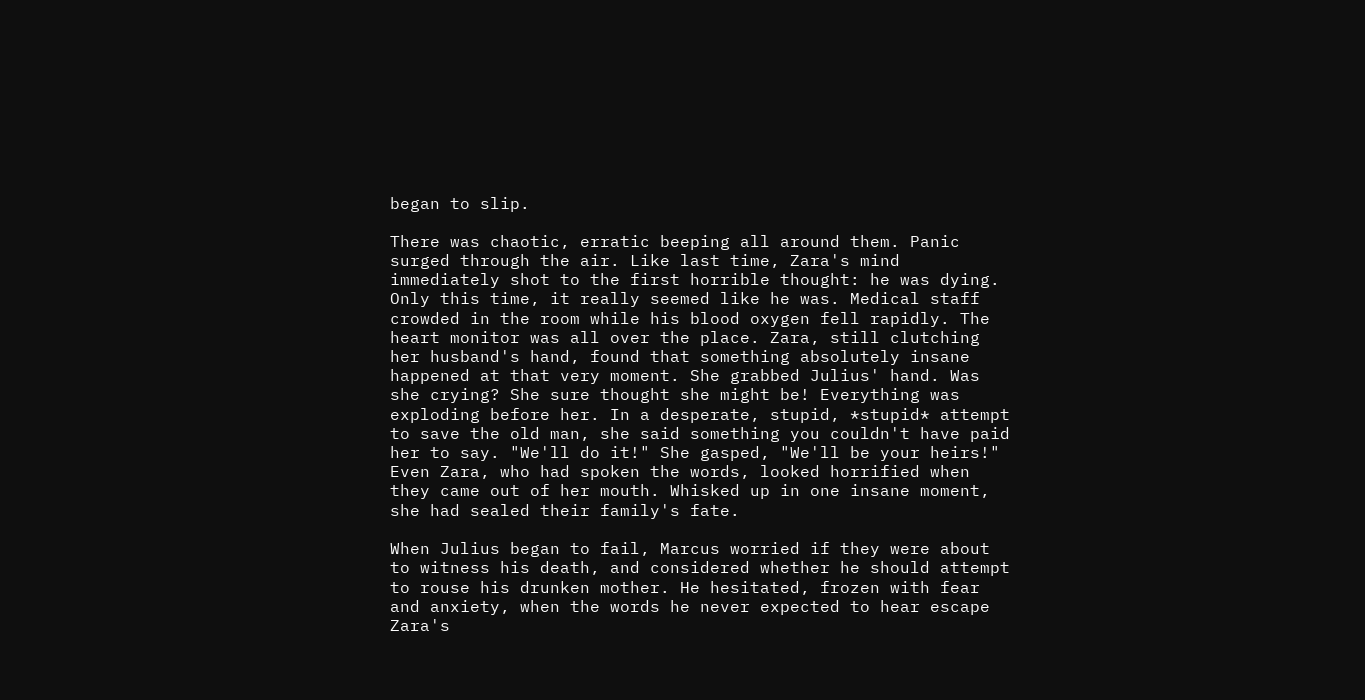began to slip.

There was chaotic, erratic beeping all around them. Panic surged through the air. Like last time, Zara's mind immediately shot to the first horrible thought: he was dying. Only this time, it really seemed like he was. Medical staff crowded in the room while his blood oxygen fell rapidly. The heart monitor was all over the place. Zara, still clutching her husband's hand, found that something absolutely insane happened at that very moment. She grabbed Julius' hand. Was she crying? She sure thought she might be! Everything was exploding before her. In a desperate, stupid, *stupid* attempt to save the old man, she said something you couldn't have paid her to say. "We'll do it!" She gasped, "We'll be your heirs!" Even Zara, who had spoken the words, looked horrified when they came out of her mouth. Whisked up in one insane moment, she had sealed their family's fate.

When Julius began to fail, Marcus worried if they were about to witness his death, and considered whether he should attempt to rouse his drunken mother. He hesitated, frozen with fear and anxiety, when the words he never expected to hear escape Zara's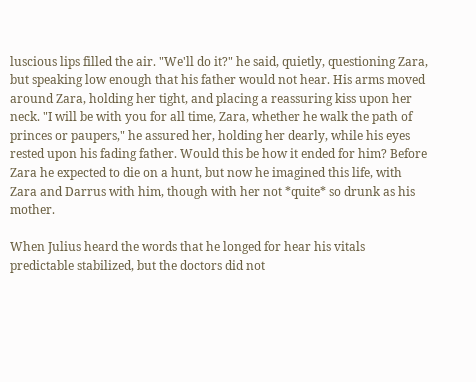luscious lips filled the air. "We'll do it?" he said, quietly, questioning Zara, but speaking low enough that his father would not hear. His arms moved around Zara, holding her tight, and placing a reassuring kiss upon her neck. "I will be with you for all time, Zara, whether he walk the path of princes or paupers," he assured her, holding her dearly, while his eyes rested upon his fading father. Would this be how it ended for him? Before Zara he expected to die on a hunt, but now he imagined this life, with Zara and Darrus with him, though with her not *quite* so drunk as his mother.

When Julius heard the words that he longed for hear his vitals predictable stabilized, but the doctors did not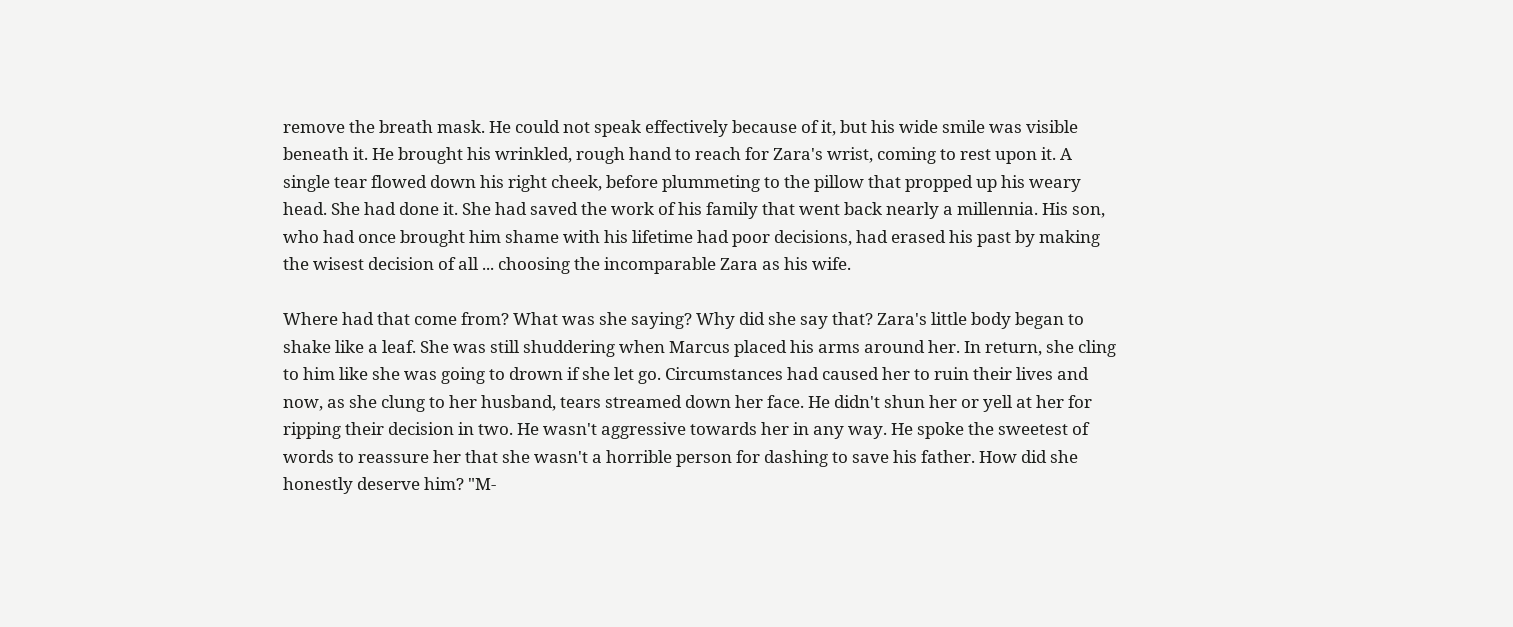remove the breath mask. He could not speak effectively because of it, but his wide smile was visible beneath it. He brought his wrinkled, rough hand to reach for Zara's wrist, coming to rest upon it. A single tear flowed down his right cheek, before plummeting to the pillow that propped up his weary head. She had done it. She had saved the work of his family that went back nearly a millennia. His son, who had once brought him shame with his lifetime had poor decisions, had erased his past by making the wisest decision of all ... choosing the incomparable Zara as his wife.

Where had that come from? What was she saying? Why did she say that? Zara's little body began to shake like a leaf. She was still shuddering when Marcus placed his arms around her. In return, she cling to him like she was going to drown if she let go. Circumstances had caused her to ruin their lives and now, as she clung to her husband, tears streamed down her face. He didn't shun her or yell at her for ripping their decision in two. He wasn't aggressive towards her in any way. He spoke the sweetest of words to reassure her that she wasn't a horrible person for dashing to save his father. How did she honestly deserve him? "M-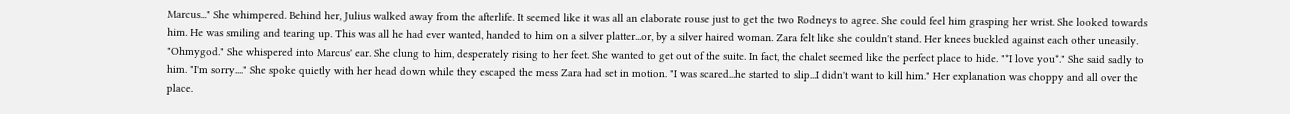Marcus..." She whimpered. Behind her, Julius walked away from the afterlife. It seemed like it was all an elaborate rouse just to get the two Rodneys to agree. She could feel him grasping her wrist. She looked towards him. He was smiling and tearing up. This was all he had ever wanted, handed to him on a silver platter...or, by a silver haired woman. Zara felt like she couldn't stand. Her knees buckled against each other uneasily. "Ohmygod." She whispered into Marcus' ear. She clung to him, desperately rising to her feet. She wanted to get out of the suite. In fact, the chalet seemed like the perfect place to hide. "*I love you*." She said sadly to him. "I'm sorry...." She spoke quietly with her head down while they escaped the mess Zara had set in motion. "I was scared...he started to slip...I didn't want to kill him." Her explanation was choppy and all over the place.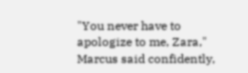"You never have to apologize to me, Zara," Marcus said confidently,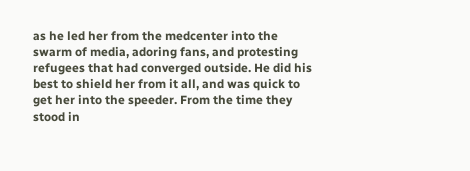as he led her from the medcenter into the swarm of media, adoring fans, and protesting refugees that had converged outside. He did his best to shield her from it all, and was quick to get her into the speeder. From the time they stood in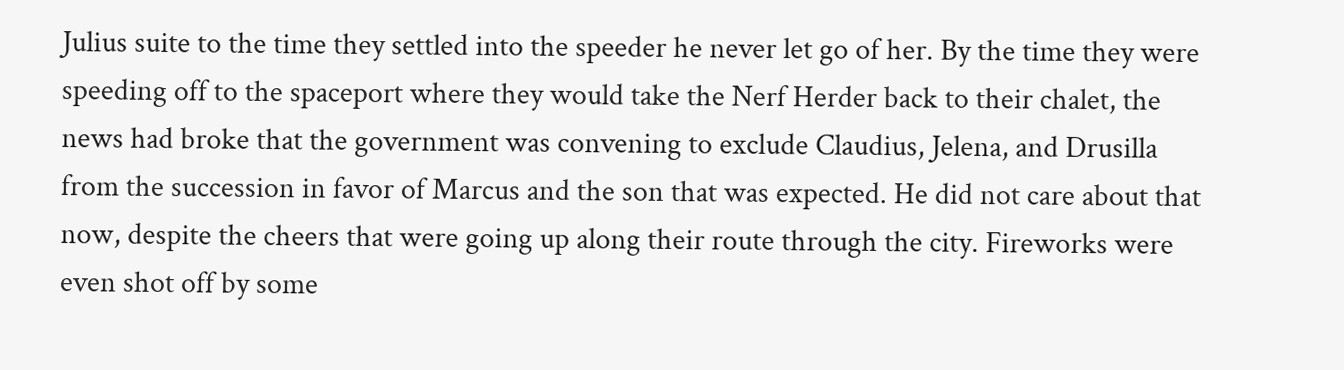Julius suite to the time they settled into the speeder he never let go of her. By the time they were speeding off to the spaceport where they would take the Nerf Herder back to their chalet, the news had broke that the government was convening to exclude Claudius, Jelena, and Drusilla from the succession in favor of Marcus and the son that was expected. He did not care about that now, despite the cheers that were going up along their route through the city. Fireworks were even shot off by some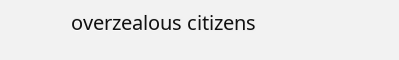overzealous citizens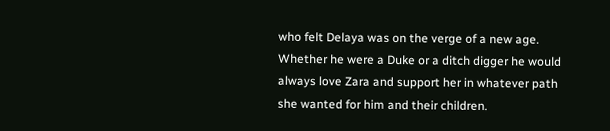who felt Delaya was on the verge of a new age. Whether he were a Duke or a ditch digger he would always love Zara and support her in whatever path she wanted for him and their children.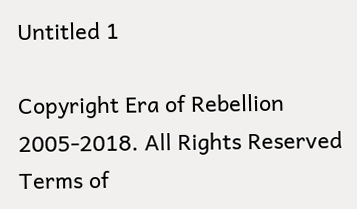Untitled 1

Copyright Era of Rebellion 2005-2018. All Rights Reserved
Terms of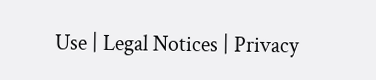Use | Legal Notices | Privacy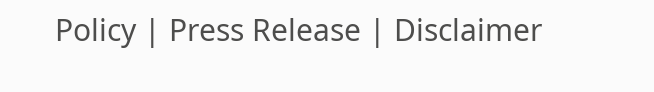Policy | Press Release | Disclaimer